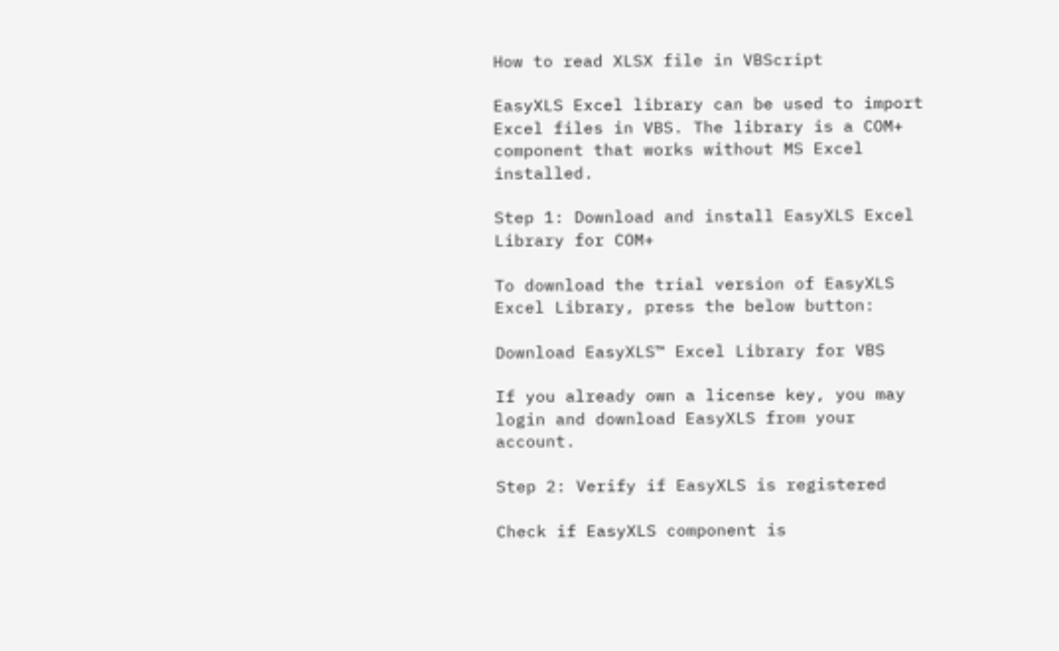How to read XLSX file in VBScript

EasyXLS Excel library can be used to import Excel files in VBS. The library is a COM+ component that works without MS Excel installed.

Step 1: Download and install EasyXLS Excel Library for COM+

To download the trial version of EasyXLS Excel Library, press the below button:

Download EasyXLS™ Excel Library for VBS

If you already own a license key, you may login and download EasyXLS from your account.

Step 2: Verify if EasyXLS is registered

Check if EasyXLS component is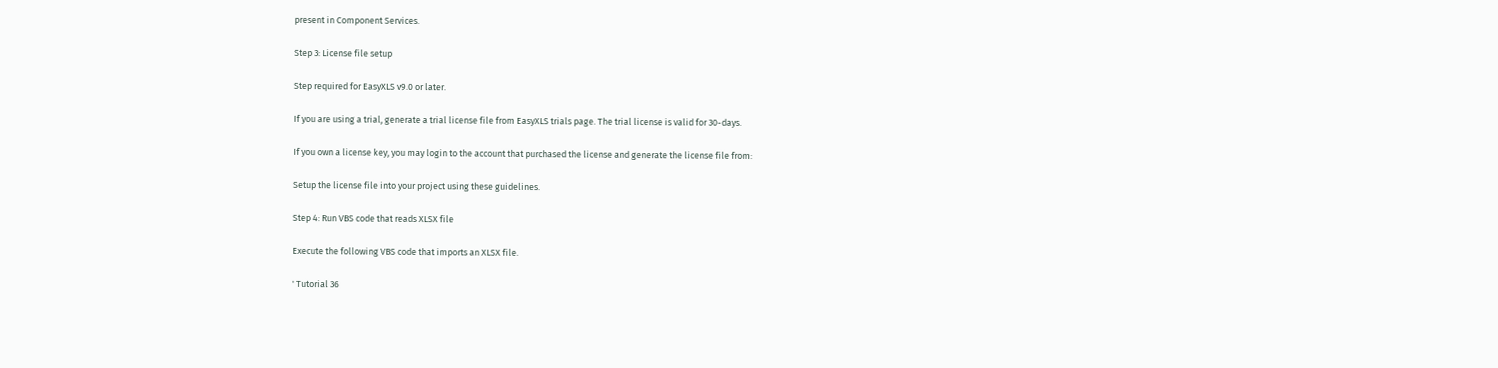present in Component Services.

Step 3: License file setup

Step required for EasyXLS v9.0 or later.

If you are using a trial, generate a trial license file from EasyXLS trials page. The trial license is valid for 30-days.

If you own a license key, you may login to the account that purchased the license and generate the license file from:

Setup the license file into your project using these guidelines.

Step 4: Run VBS code that reads XLSX file

Execute the following VBS code that imports an XLSX file.

' Tutorial 36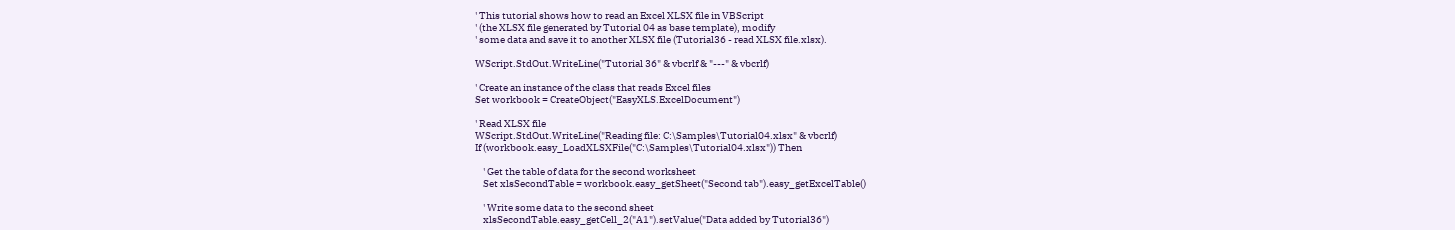' This tutorial shows how to read an Excel XLSX file in VBScript
' (the XLSX file generated by Tutorial 04 as base template), modify
' some data and save it to another XLSX file (Tutorial36 - read XLSX file.xlsx).

WScript.StdOut.WriteLine("Tutorial 36" & vbcrlf & "---" & vbcrlf)

' Create an instance of the class that reads Excel files
Set workbook = CreateObject("EasyXLS.ExcelDocument")

' Read XLSX file
WScript.StdOut.WriteLine("Reading file: C:\Samples\Tutorial04.xlsx" & vbcrlf)
If (workbook.easy_LoadXLSXFile("C:\Samples\Tutorial04.xlsx")) Then

    ' Get the table of data for the second worksheet
    Set xlsSecondTable = workbook.easy_getSheet("Second tab").easy_getExcelTable()

    ' Write some data to the second sheet
    xlsSecondTable.easy_getCell_2("A1").setValue("Data added by Tutorial36")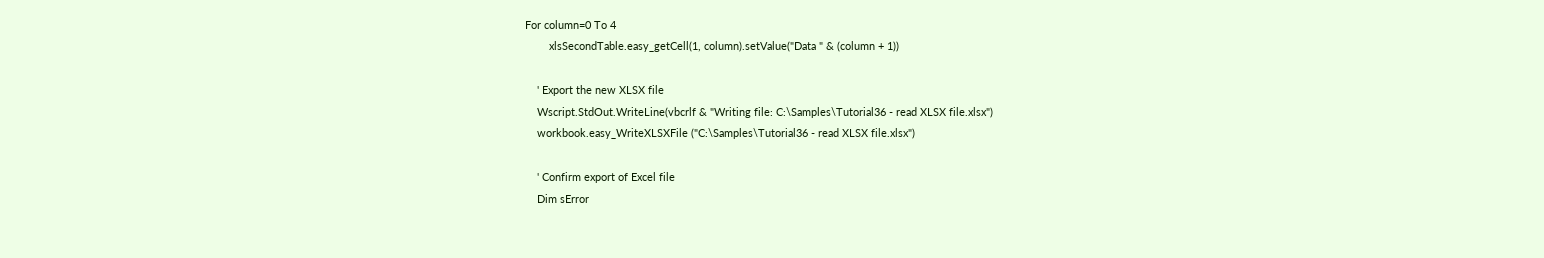For column=0 To 4
        xlsSecondTable.easy_getCell(1, column).setValue("Data " & (column + 1))

    ' Export the new XLSX file
    Wscript.StdOut.WriteLine(vbcrlf & "Writing file: C:\Samples\Tutorial36 - read XLSX file.xlsx")
    workbook.easy_WriteXLSXFile ("C:\Samples\Tutorial36 - read XLSX file.xlsx")

    ' Confirm export of Excel file
    Dim sError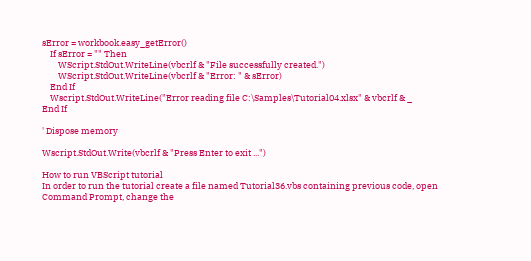sError = workbook.easy_getError()
    If sError = "" Then
        WScript.StdOut.WriteLine(vbcrlf & "File successfully created.")
        WScript.StdOut.WriteLine(vbcrlf & "Error: " & sError)
    End If
    Wscript.StdOut.WriteLine("Error reading file C:\Samples\Tutorial04.xlsx" & vbcrlf & _
End If

' Dispose memory

Wscript.StdOut.Write(vbcrlf & "Press Enter to exit ...")

How to run VBScript tutorial
In order to run the tutorial create a file named Tutorial36.vbs containing previous code, open Command Prompt, change the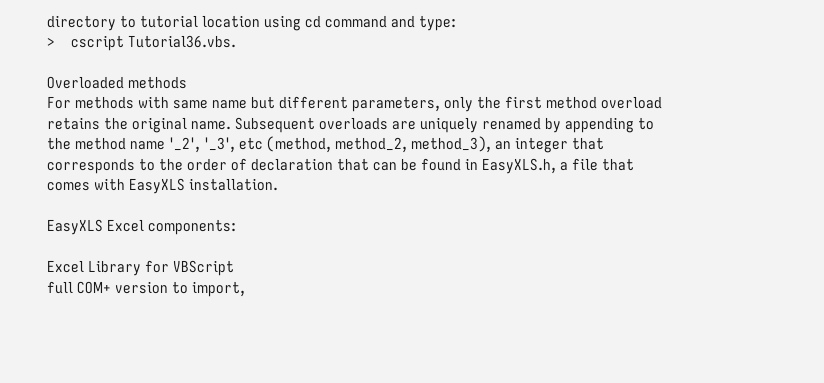directory to tutorial location using cd command and type:
>    cscript Tutorial36.vbs.

Overloaded methods
For methods with same name but different parameters, only the first method overload retains the original name. Subsequent overloads are uniquely renamed by appending to the method name '_2', '_3', etc (method, method_2, method_3), an integer that corresponds to the order of declaration that can be found in EasyXLS.h, a file that comes with EasyXLS installation.

EasyXLS Excel components:

Excel Library for VBScript
full COM+ version to import,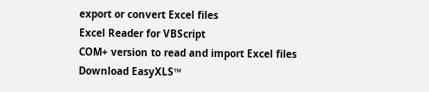export or convert Excel files
Excel Reader for VBScript
COM+ version to read and import Excel files
Download EasyXLS™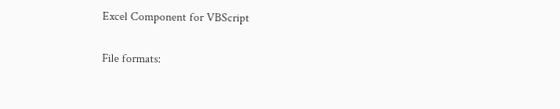Excel Component for VBScript

File formats: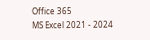Office 365
MS Excel 2021 - 2024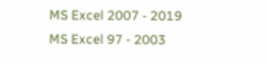MS Excel 2007 - 2019
MS Excel 97 - 2003